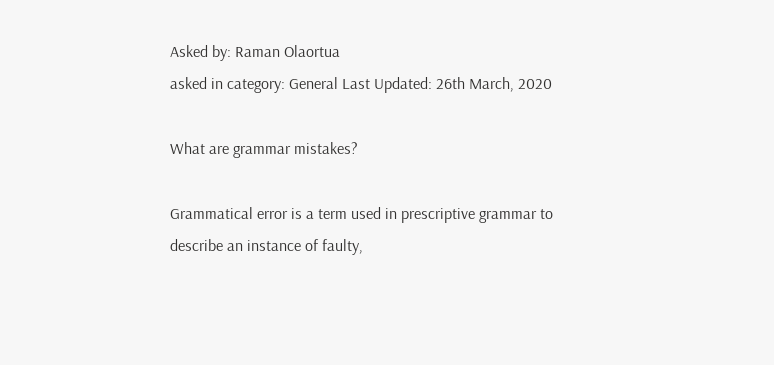Asked by: Raman Olaortua
asked in category: General Last Updated: 26th March, 2020

What are grammar mistakes?

Grammatical error is a term used in prescriptive grammar to describe an instance of faulty,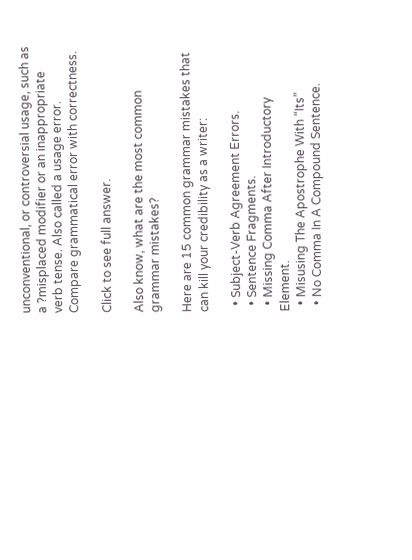unconventional, or controversial usage, such as a ?misplaced modifier or an inappropriate verb tense. Also called a usage error. Compare grammatical error with correctness.

Click to see full answer.

Also know, what are the most common grammar mistakes?

Here are 15 common grammar mistakes that can kill your credibility as a writer:

  • Subject-Verb Agreement Errors.
  • Sentence Fragments.
  • Missing Comma After Introductory Element.
  • Misusing The Apostrophe With “Its”
  • No Comma In A Compound Sentence.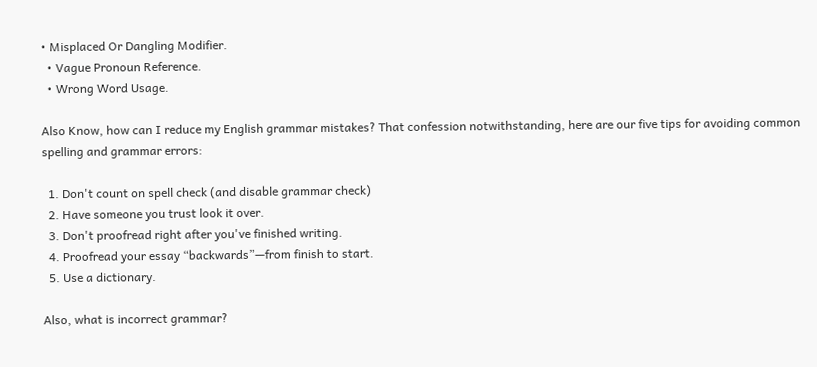• Misplaced Or Dangling Modifier.
  • Vague Pronoun Reference.
  • Wrong Word Usage.

Also Know, how can I reduce my English grammar mistakes? That confession notwithstanding, here are our five tips for avoiding common spelling and grammar errors:

  1. Don't count on spell check (and disable grammar check)
  2. Have someone you trust look it over.
  3. Don't proofread right after you've finished writing.
  4. Proofread your essay “backwards”—from finish to start.
  5. Use a dictionary.

Also, what is incorrect grammar?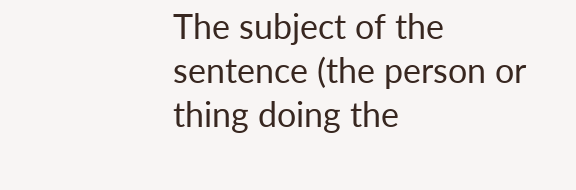The subject of the sentence (the person or thing doing the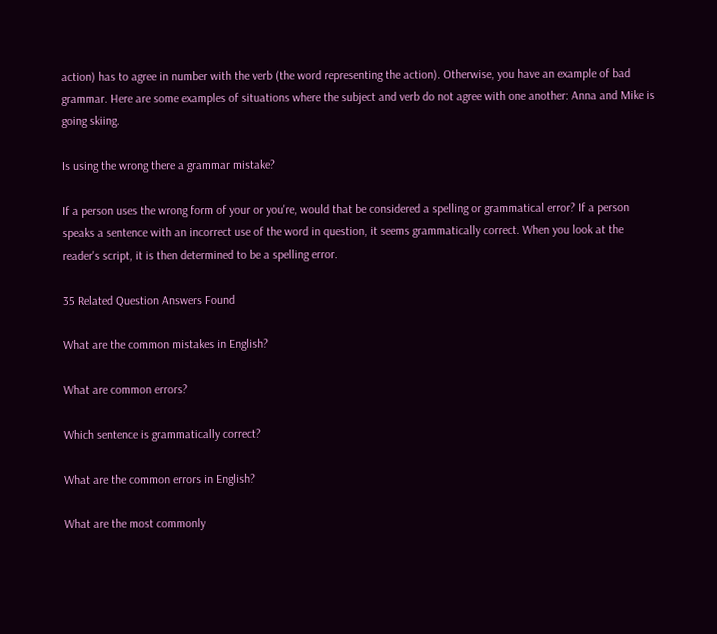action) has to agree in number with the verb (the word representing the action). Otherwise, you have an example of bad grammar. Here are some examples of situations where the subject and verb do not agree with one another: Anna and Mike is going skiing.

Is using the wrong there a grammar mistake?

If a person uses the wrong form of your or you're, would that be considered a spelling or grammatical error? If a person speaks a sentence with an incorrect use of the word in question, it seems grammatically correct. When you look at the reader's script, it is then determined to be a spelling error.

35 Related Question Answers Found

What are the common mistakes in English?

What are common errors?

Which sentence is grammatically correct?

What are the common errors in English?

What are the most commonly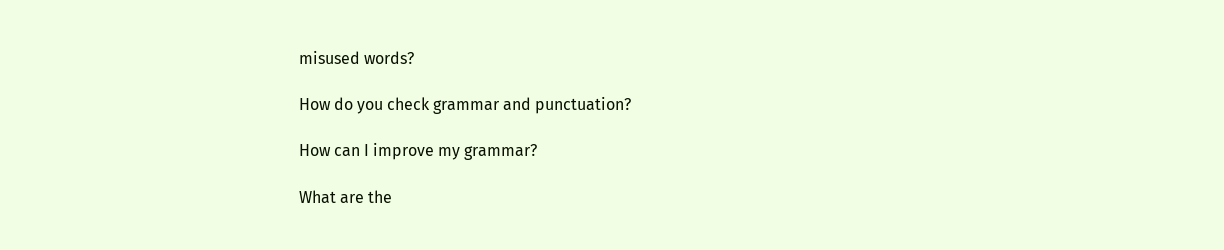misused words?

How do you check grammar and punctuation?

How can I improve my grammar?

What are the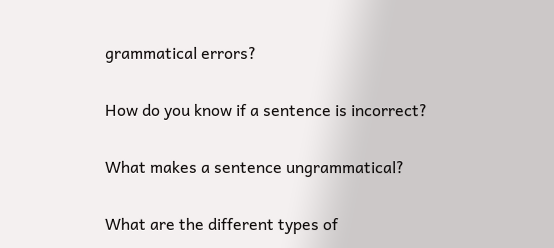grammatical errors?

How do you know if a sentence is incorrect?

What makes a sentence ungrammatical?

What are the different types of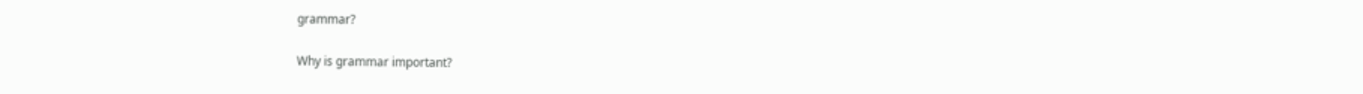grammar?

Why is grammar important?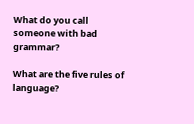What do you call someone with bad grammar?

What are the five rules of language?